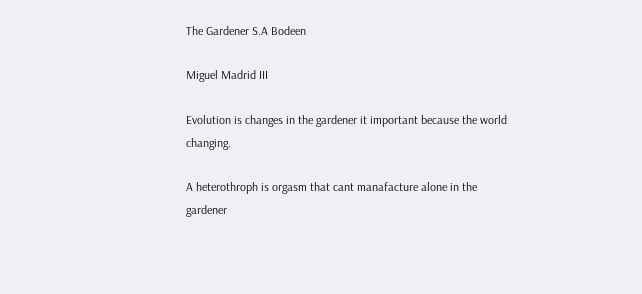The Gardener S.A Bodeen

Miguel Madrid III

Evolution is changes in the gardener it important because the world changing.

A heterothroph is orgasm that cant manafacture alone in the gardener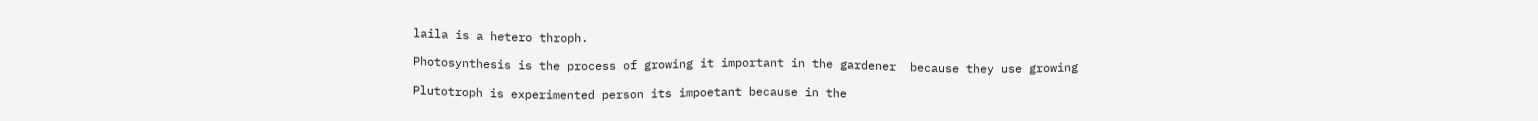laila is a hetero throph.

Photosynthesis is the process of growing it important in the gardener  because they use growing

Plutotroph is experimented person its impoetant because in the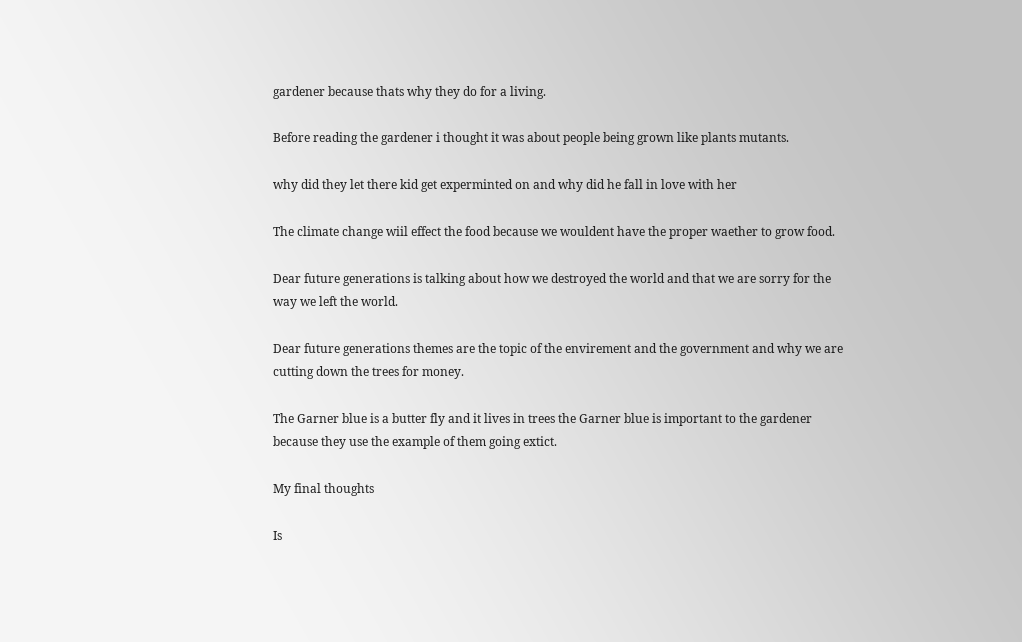gardener because thats why they do for a living.

Before reading the gardener i thought it was about people being grown like plants mutants.

why did they let there kid get experminted on and why did he fall in love with her

The climate change wiil effect the food because we wouldent have the proper waether to grow food.

Dear future generations is talking about how we destroyed the world and that we are sorry for the way we left the world.

Dear future generations themes are the topic of the envirement and the government and why we are cutting down the trees for money.

The Garner blue is a butter fly and it lives in trees the Garner blue is important to the gardener because they use the example of them going extict.

My final thoughts

Is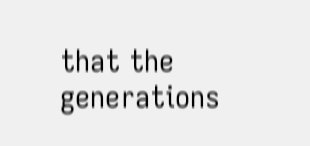that the generations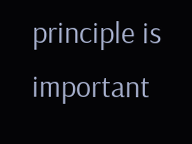principle is important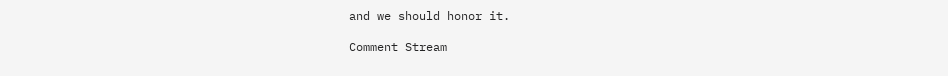and we should honor it.

Comment Stream